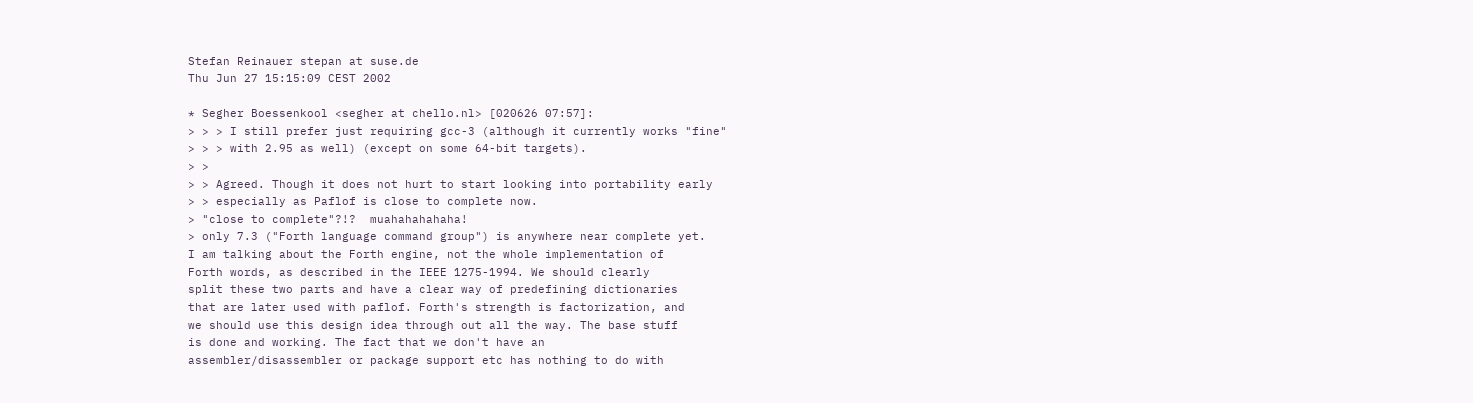Stefan Reinauer stepan at suse.de
Thu Jun 27 15:15:09 CEST 2002

* Segher Boessenkool <segher at chello.nl> [020626 07:57]:
> > > I still prefer just requiring gcc-3 (although it currently works "fine"
> > > with 2.95 as well) (except on some 64-bit targets).
> >
> > Agreed. Though it does not hurt to start looking into portability early
> > especially as Paflof is close to complete now.
> "close to complete"?!?  muahahahahaha!
> only 7.3 ("Forth language command group") is anywhere near complete yet.
I am talking about the Forth engine, not the whole implementation of
Forth words, as described in the IEEE 1275-1994. We should clearly
split these two parts and have a clear way of predefining dictionaries
that are later used with paflof. Forth's strength is factorization, and
we should use this design idea through out all the way. The base stuff
is done and working. The fact that we don't have an
assembler/disassembler or package support etc has nothing to do with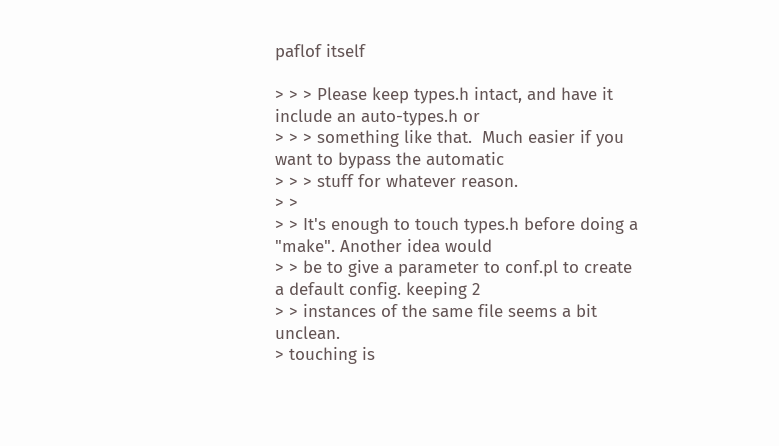paflof itself

> > > Please keep types.h intact, and have it include an auto-types.h or
> > > something like that.  Much easier if you want to bypass the automatic
> > > stuff for whatever reason.
> >
> > It's enough to touch types.h before doing a "make". Another idea would
> > be to give a parameter to conf.pl to create a default config. keeping 2
> > instances of the same file seems a bit unclean.
> touching is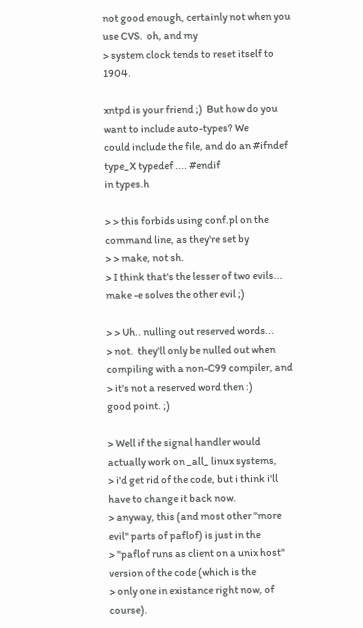not good enough, certainly not when you use CVS.  oh, and my
> system clock tends to reset itself to 1904.

xntpd is your friend ;)  But how do you want to include auto-types? We
could include the file, and do an #ifndef type_X typedef .... #endif
in types.h

> > this forbids using conf.pl on the command line, as they're set by
> > make, not sh.
> I think that's the lesser of two evils...
make -e solves the other evil ;)

> > Uh.. nulling out reserved words...
> not.  they'll only be nulled out when compiling with a non-C99 compiler, and
> it's not a reserved word then :)
good point. ;)

> Well if the signal handler would actually work on _all_ linux systems,
> i'd get rid of the code, but i think i'll have to change it back now.
> anyway, this (and most other "more evil" parts of paflof) is just in the
> "paflof runs as client on a unix host" version of the code (which is the
> only one in existance right now, of course).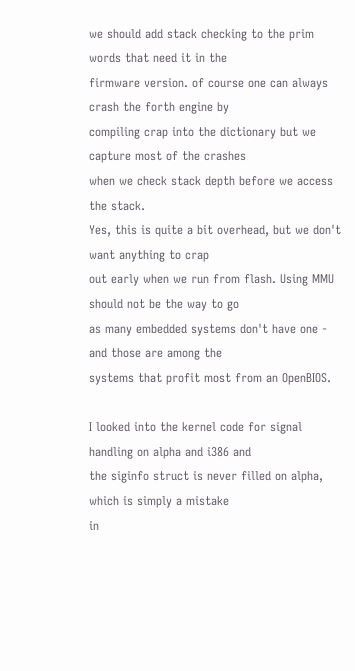we should add stack checking to the prim words that need it in the
firmware version. of course one can always crash the forth engine by
compiling crap into the dictionary but we capture most of the crashes
when we check stack depth before we access the stack.
Yes, this is quite a bit overhead, but we don't want anything to crap
out early when we run from flash. Using MMU should not be the way to go
as many embedded systems don't have one - and those are among the
systems that profit most from an OpenBIOS.

I looked into the kernel code for signal handling on alpha and i386 and
the siginfo struct is never filled on alpha, which is simply a mistake
in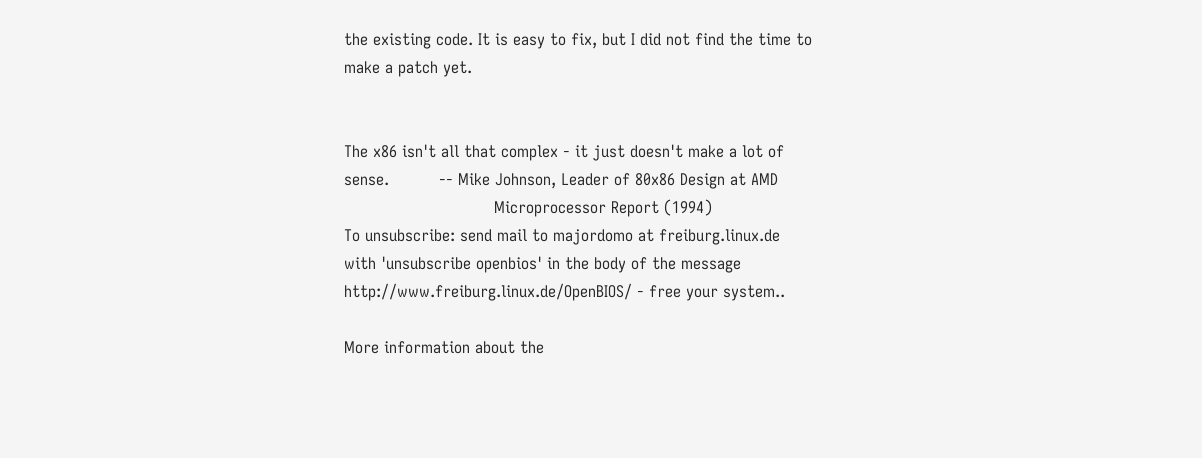the existing code. It is easy to fix, but I did not find the time to
make a patch yet.


The x86 isn't all that complex - it just doesn't make a lot of
sense.          -- Mike Johnson, Leader of 80x86 Design at AMD
                              Microprocessor Report (1994)
To unsubscribe: send mail to majordomo at freiburg.linux.de
with 'unsubscribe openbios' in the body of the message
http://www.freiburg.linux.de/OpenBIOS/ - free your system..

More information about the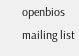openbios mailing list